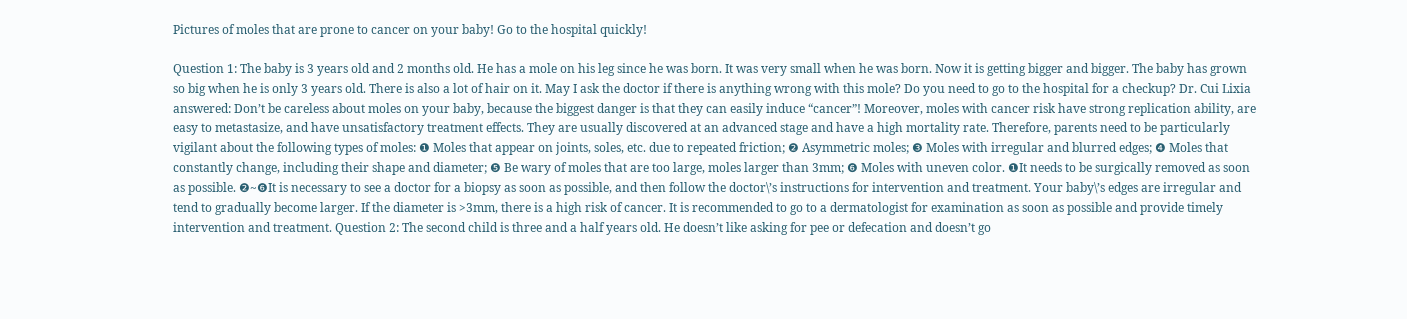Pictures of moles that are prone to cancer on your baby! Go to the hospital quickly!

Question 1: The baby is 3 years old and 2 months old. He has a mole on his leg since he was born. It was very small when he was born. Now it is getting bigger and bigger. The baby has grown so big when he is only 3 years old. There is also a lot of hair on it. May I ask the doctor if there is anything wrong with this mole? Do you need to go to the hospital for a checkup? Dr. Cui Lixia answered: Don’t be careless about moles on your baby, because the biggest danger is that they can easily induce “cancer”! Moreover, moles with cancer risk have strong replication ability, are easy to metastasize, and have unsatisfactory treatment effects. They are usually discovered at an advanced stage and have a high mortality rate. Therefore, parents need to be particularly vigilant about the following types of moles: ❶ Moles that appear on joints, soles, etc. due to repeated friction; ❷ Asymmetric moles; ❸ Moles with irregular and blurred edges; ❹ Moles that constantly change, including their shape and diameter; ❺ Be wary of moles that are too large, moles larger than 3mm; ❻ Moles with uneven color. ❶It needs to be surgically removed as soon as possible. ❷~❻It is necessary to see a doctor for a biopsy as soon as possible, and then follow the doctor\’s instructions for intervention and treatment. Your baby\’s edges are irregular and tend to gradually become larger. If the diameter is >3mm, there is a high risk of cancer. It is recommended to go to a dermatologist for examination as soon as possible and provide timely intervention and treatment. Question 2: The second child is three and a half years old. He doesn’t like asking for pee or defecation and doesn’t go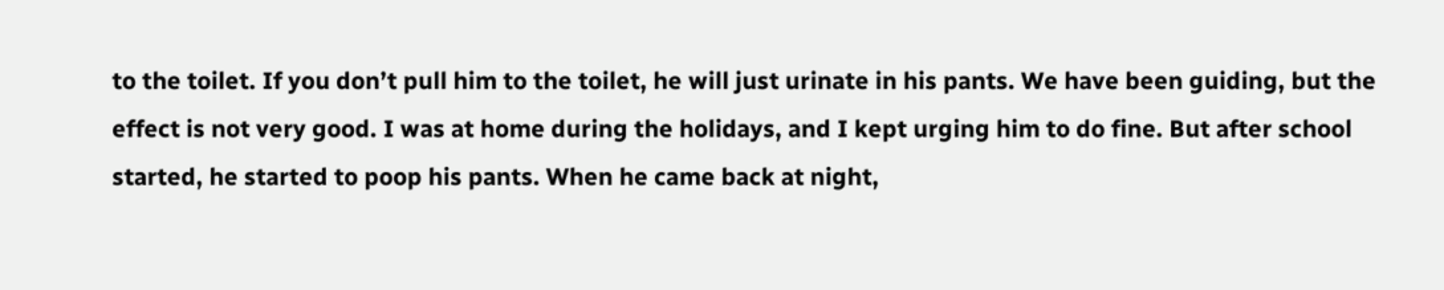to the toilet. If you don’t pull him to the toilet, he will just urinate in his pants. We have been guiding, but the effect is not very good. I was at home during the holidays, and I kept urging him to do fine. But after school started, he started to poop his pants. When he came back at night,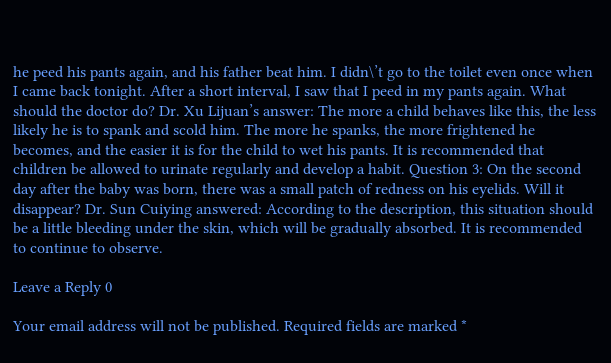he peed his pants again, and his father beat him. I didn\’t go to the toilet even once when I came back tonight. After a short interval, I saw that I peed in my pants again. What should the doctor do? Dr. Xu Lijuan’s answer: The more a child behaves like this, the less likely he is to spank and scold him. The more he spanks, the more frightened he becomes, and the easier it is for the child to wet his pants. It is recommended that children be allowed to urinate regularly and develop a habit. Question 3: On the second day after the baby was born, there was a small patch of redness on his eyelids. Will it disappear? Dr. Sun Cuiying answered: According to the description, this situation should be a little bleeding under the skin, which will be gradually absorbed. It is recommended to continue to observe.

Leave a Reply 0

Your email address will not be published. Required fields are marked *